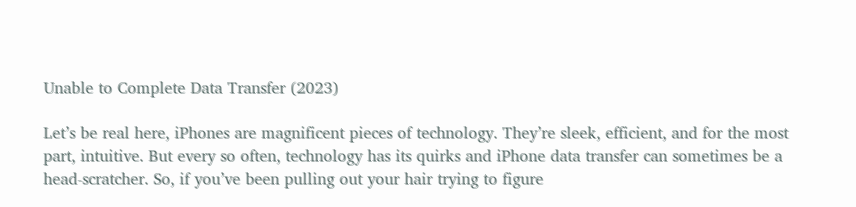Unable to Complete Data Transfer (2023)

Let’s be real here, iPhones are magnificent pieces of technology. They’re sleek, efficient, and for the most part, intuitive. But every so often, technology has its quirks and iPhone data transfer can sometimes be a head-scratcher. So, if you’ve been pulling out your hair trying to figure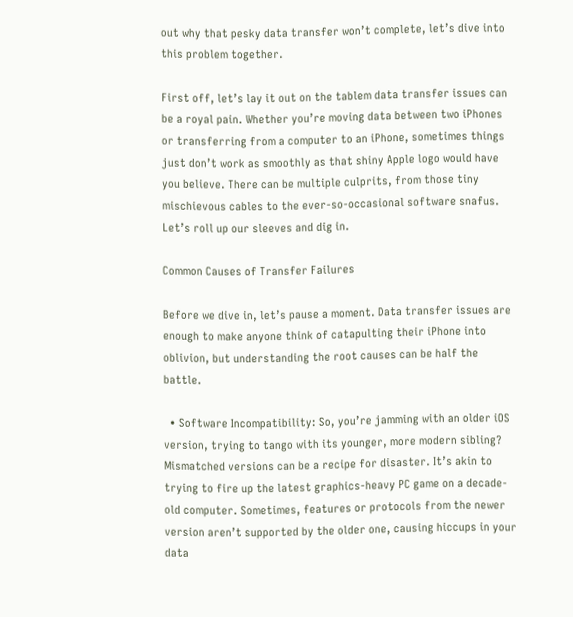out why that pesky data transfer won’t complete, let’s dive into this problem together.

First off, let’s lay it out on the tablem data transfer issues can be a royal pain. Whether you’re moving data between two iPhones or transferring from a computer to an iPhone, sometimes things just don’t work as smoothly as that shiny Apple logo would have you believe. There can be multiple culprits, from those tiny mischievous cables to the ever-so-occasional software snafus. Let’s roll up our sleeves and dig in.

Common Causes of Transfer Failures

Before we dive in, let’s pause a moment. Data transfer issues are enough to make anyone think of catapulting their iPhone into oblivion, but understanding the root causes can be half the battle.

  • Software Incompatibility: So, you’re jamming with an older iOS version, trying to tango with its younger, more modern sibling? Mismatched versions can be a recipe for disaster. It’s akin to trying to fire up the latest graphics-heavy PC game on a decade-old computer. Sometimes, features or protocols from the newer version aren’t supported by the older one, causing hiccups in your data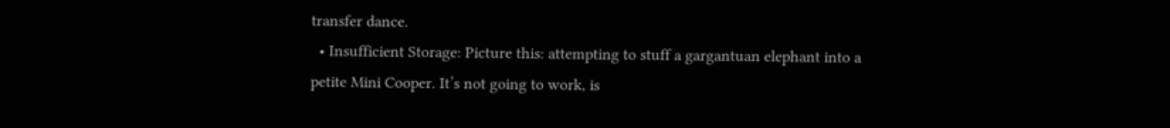transfer dance.
  • Insufficient Storage: Picture this: attempting to stuff a gargantuan elephant into a petite Mini Cooper. It’s not going to work, is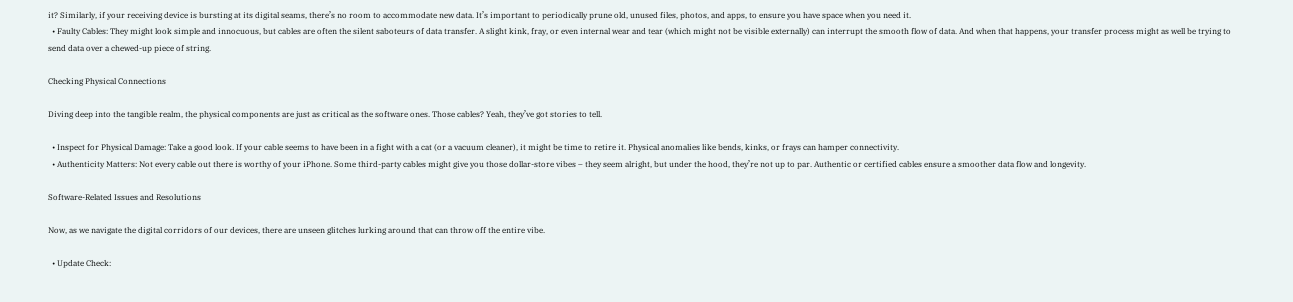it? Similarly, if your receiving device is bursting at its digital seams, there’s no room to accommodate new data. It’s important to periodically prune old, unused files, photos, and apps, to ensure you have space when you need it.
  • Faulty Cables: They might look simple and innocuous, but cables are often the silent saboteurs of data transfer. A slight kink, fray, or even internal wear and tear (which might not be visible externally) can interrupt the smooth flow of data. And when that happens, your transfer process might as well be trying to send data over a chewed-up piece of string.

Checking Physical Connections

Diving deep into the tangible realm, the physical components are just as critical as the software ones. Those cables? Yeah, they’ve got stories to tell.

  • Inspect for Physical Damage: Take a good look. If your cable seems to have been in a fight with a cat (or a vacuum cleaner), it might be time to retire it. Physical anomalies like bends, kinks, or frays can hamper connectivity.
  • Authenticity Matters: Not every cable out there is worthy of your iPhone. Some third-party cables might give you those dollar-store vibes – they seem alright, but under the hood, they’re not up to par. Authentic or certified cables ensure a smoother data flow and longevity.

Software-Related Issues and Resolutions

Now, as we navigate the digital corridors of our devices, there are unseen glitches lurking around that can throw off the entire vibe.

  • Update Check: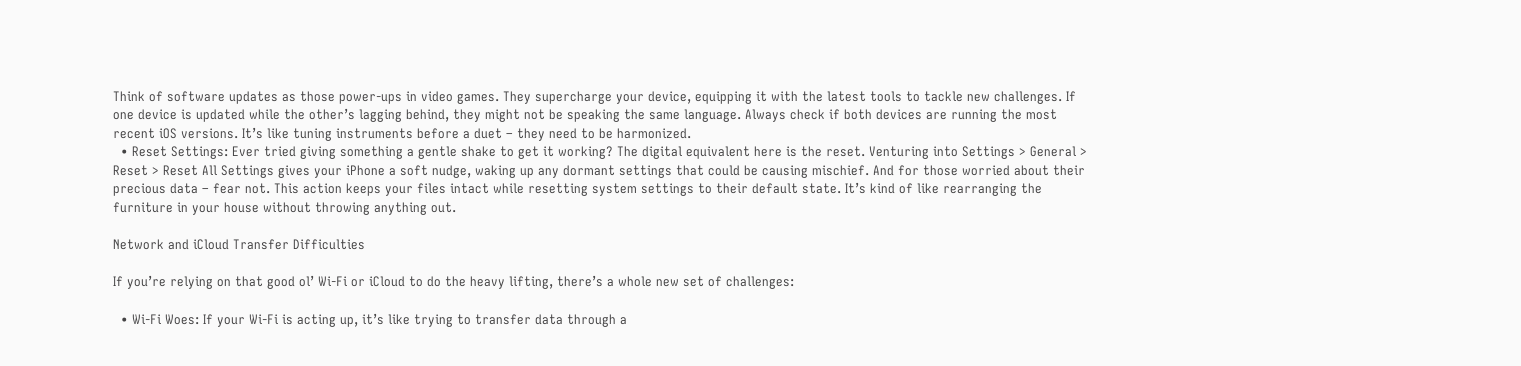Think of software updates as those power-ups in video games. They supercharge your device, equipping it with the latest tools to tackle new challenges. If one device is updated while the other’s lagging behind, they might not be speaking the same language. Always check if both devices are running the most recent iOS versions. It’s like tuning instruments before a duet – they need to be harmonized.
  • Reset Settings: Ever tried giving something a gentle shake to get it working? The digital equivalent here is the reset. Venturing into Settings > General > Reset > Reset All Settings gives your iPhone a soft nudge, waking up any dormant settings that could be causing mischief. And for those worried about their precious data – fear not. This action keeps your files intact while resetting system settings to their default state. It’s kind of like rearranging the furniture in your house without throwing anything out.

Network and iCloud Transfer Difficulties

If you’re relying on that good ol’ Wi-Fi or iCloud to do the heavy lifting, there’s a whole new set of challenges:

  • Wi-Fi Woes: If your Wi-Fi is acting up, it’s like trying to transfer data through a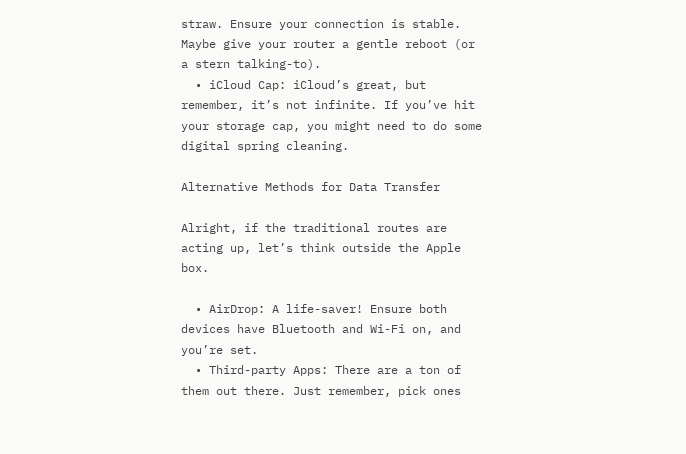straw. Ensure your connection is stable. Maybe give your router a gentle reboot (or a stern talking-to).
  • iCloud Cap: iCloud’s great, but remember, it’s not infinite. If you’ve hit your storage cap, you might need to do some digital spring cleaning.

Alternative Methods for Data Transfer

Alright, if the traditional routes are acting up, let’s think outside the Apple box.

  • AirDrop: A life-saver! Ensure both devices have Bluetooth and Wi-Fi on, and you’re set.
  • Third-party Apps: There are a ton of them out there. Just remember, pick ones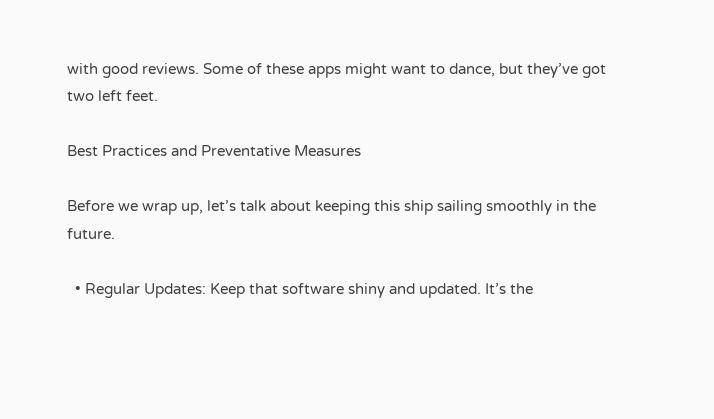with good reviews. Some of these apps might want to dance, but they’ve got two left feet.

Best Practices and Preventative Measures

Before we wrap up, let’s talk about keeping this ship sailing smoothly in the future.

  • Regular Updates: Keep that software shiny and updated. It’s the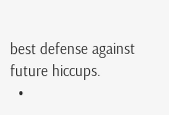best defense against future hiccups.
  •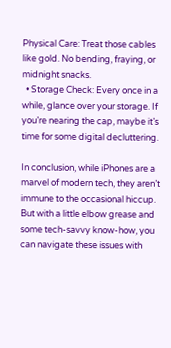Physical Care: Treat those cables like gold. No bending, fraying, or midnight snacks.
  • Storage Check: Every once in a while, glance over your storage. If you’re nearing the cap, maybe it’s time for some digital decluttering.

In conclusion, while iPhones are a marvel of modern tech, they aren’t immune to the occasional hiccup. But with a little elbow grease and some tech-savvy know-how, you can navigate these issues with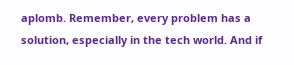aplomb. Remember, every problem has a solution, especially in the tech world. And if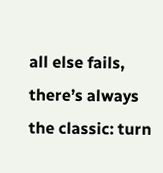all else fails, there’s always the classic: turn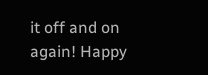it off and on again! Happy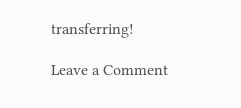transferring!

Leave a Comment